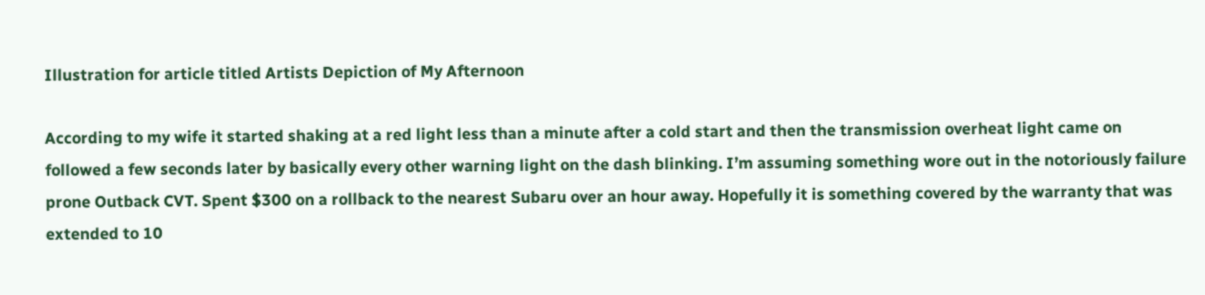Illustration for article titled Artists Depiction of My Afternoon

According to my wife it started shaking at a red light less than a minute after a cold start and then the transmission overheat light came on followed a few seconds later by basically every other warning light on the dash blinking. I’m assuming something wore out in the notoriously failure prone Outback CVT. Spent $300 on a rollback to the nearest Subaru over an hour away. Hopefully it is something covered by the warranty that was extended to 10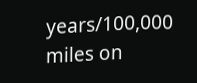years/100,000 miles on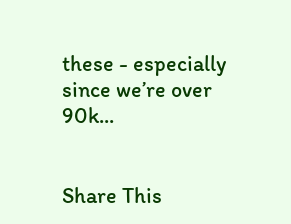these - especially since we’re over 90k...


Share This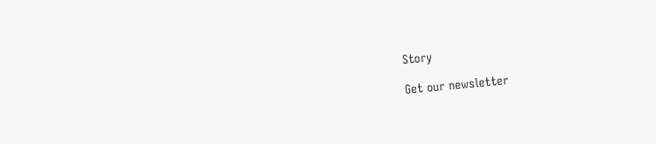Story

Get our newsletter